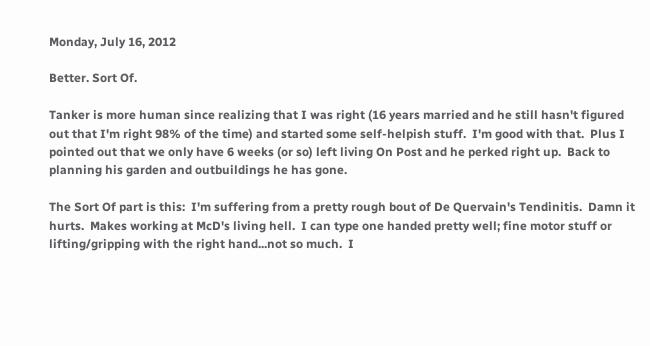Monday, July 16, 2012

Better. Sort Of.

Tanker is more human since realizing that I was right (16 years married and he still hasn't figured out that I'm right 98% of the time) and started some self-helpish stuff.  I'm good with that.  Plus I pointed out that we only have 6 weeks (or so) left living On Post and he perked right up.  Back to planning his garden and outbuildings he has gone.

The Sort Of part is this:  I'm suffering from a pretty rough bout of De Quervain's Tendinitis.  Damn it hurts.  Makes working at McD's living hell.  I can type one handed pretty well; fine motor stuff or lifting/gripping with the right hand...not so much.  I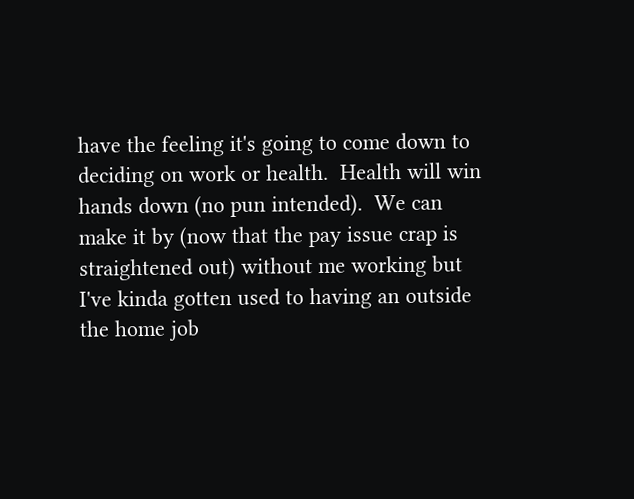have the feeling it's going to come down to deciding on work or health.  Health will win hands down (no pun intended).  We can make it by (now that the pay issue crap is straightened out) without me working but I've kinda gotten used to having an outside the home job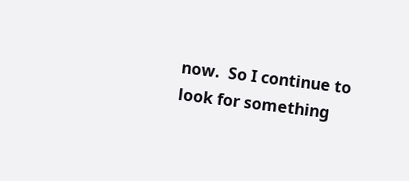now.  So I continue to look for something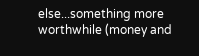else...something more worthwhile (money and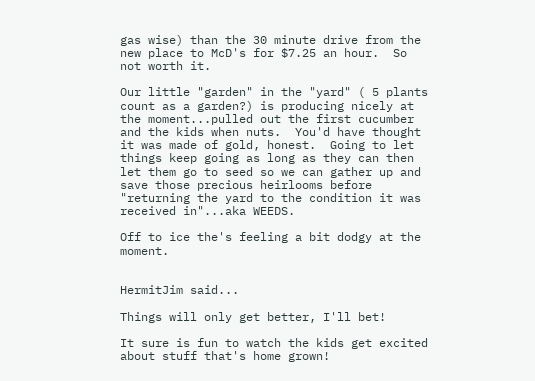gas wise) than the 30 minute drive from the new place to McD's for $7.25 an hour.  So not worth it.

Our little "garden" in the "yard" ( 5 plants count as a garden?) is producing nicely at the moment...pulled out the first cucumber and the kids when nuts.  You'd have thought it was made of gold, honest.  Going to let things keep going as long as they can then let them go to seed so we can gather up and save those precious heirlooms before "returning the yard to the condition it was received in"...aka WEEDS.

Off to ice the's feeling a bit dodgy at the moment.


HermitJim said...

Things will only get better, I'll bet!

It sure is fun to watch the kids get excited about stuff that's home grown!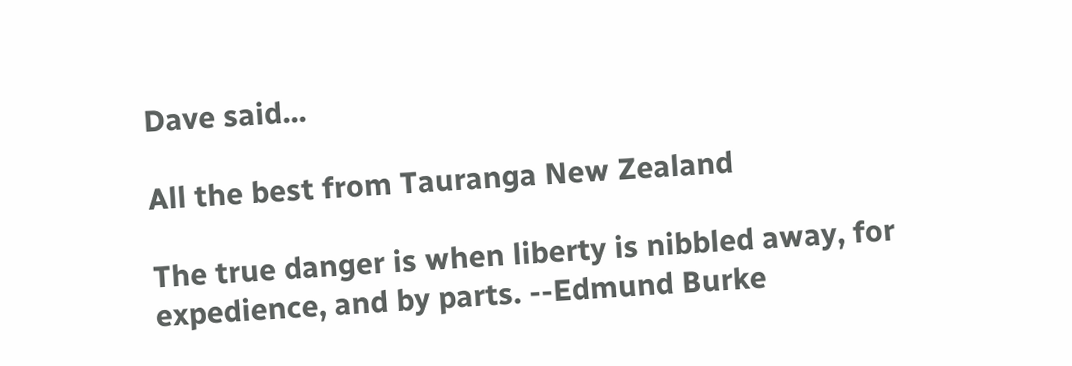Dave said...

All the best from Tauranga New Zealand

The true danger is when liberty is nibbled away, for expedience, and by parts. --Edmund Burke